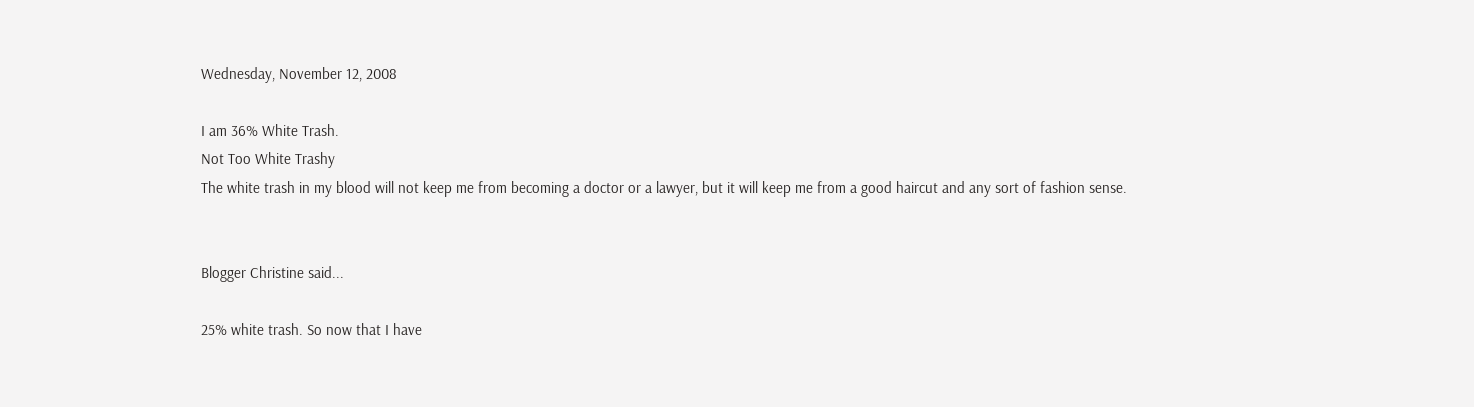Wednesday, November 12, 2008

I am 36% White Trash.
Not Too White Trashy
The white trash in my blood will not keep me from becoming a doctor or a lawyer, but it will keep me from a good haircut and any sort of fashion sense.


Blogger Christine said...

25% white trash. So now that I have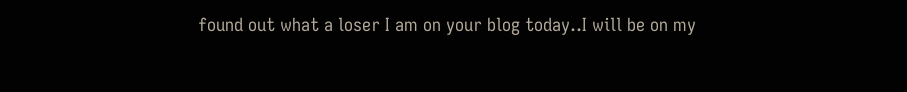found out what a loser I am on your blog today..I will be on my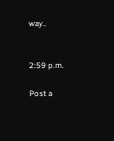way..


2:59 p.m.

Post a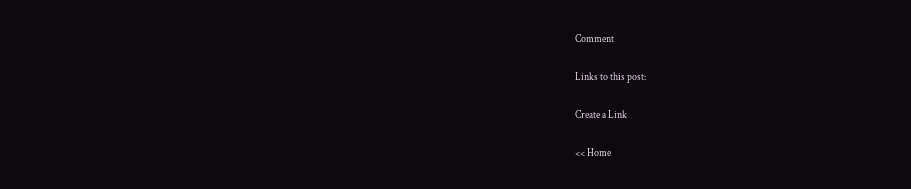Comment

Links to this post:

Create a Link

<< Home